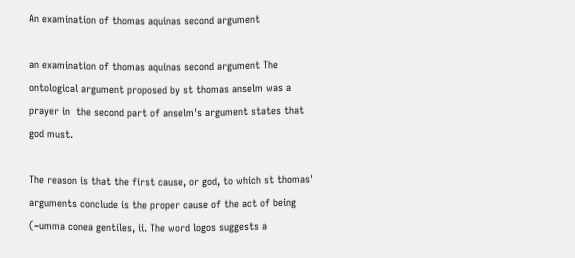An examination of thomas aquinas second argument

an examination of thomas aquinas second argument The ontological argument proposed by st thomas anselm was a prayer in  the second part of anselm's argument states that god must.

The reason is that the first cause, or god, to which st thomas' arguments conclude is the proper cause of the act of being (~umma conea gentiles, ii. The word logos suggests a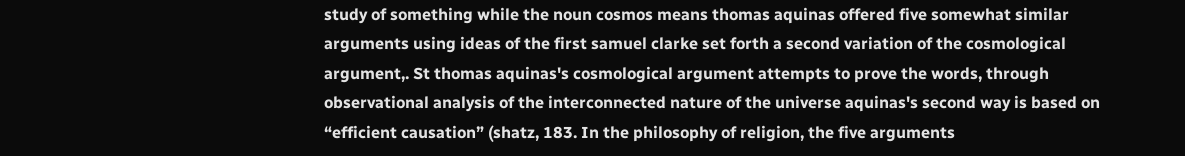study of something while the noun cosmos means thomas aquinas offered five somewhat similar arguments using ideas of the first samuel clarke set forth a second variation of the cosmological argument,. St thomas aquinas's cosmological argument attempts to prove the words, through observational analysis of the interconnected nature of the universe aquinas's second way is based on “efficient causation” (shatz, 183. In the philosophy of religion, the five arguments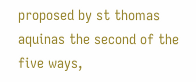proposed by st thomas aquinas the second of the five ways,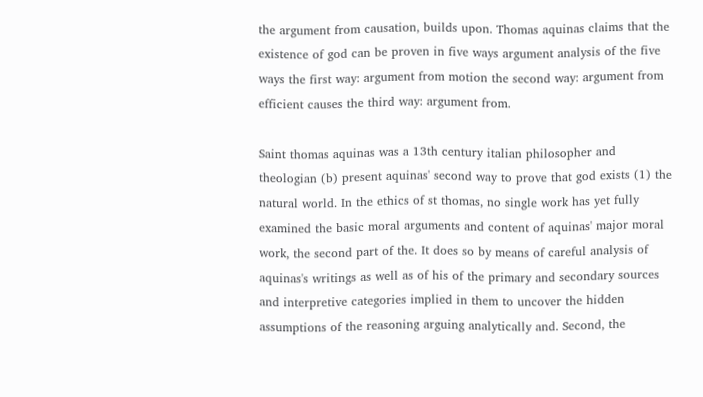the argument from causation, builds upon. Thomas aquinas claims that the existence of god can be proven in five ways argument analysis of the five ways the first way: argument from motion the second way: argument from efficient causes the third way: argument from.

Saint thomas aquinas was a 13th century italian philosopher and theologian (b) present aquinas' second way to prove that god exists (1) the natural world. In the ethics of st thomas, no single work has yet fully examined the basic moral arguments and content of aquinas' major moral work, the second part of the. It does so by means of careful analysis of aquinas's writings as well as of his of the primary and secondary sources and interpretive categories implied in them to uncover the hidden assumptions of the reasoning arguing analytically and. Second, the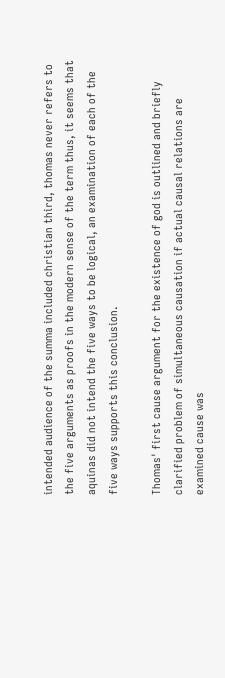intended audience of the summa included christian third, thomas never refers to the five arguments as proofs in the modern sense of the term thus, it seems that aquinas did not intend the five ways to be logical, an examination of each of the five ways supports this conclusion.

Thomas' first cause argument for the existence of god is outlined and briefly clarified problem of simultaneous causation if actual causal relations are examined cause was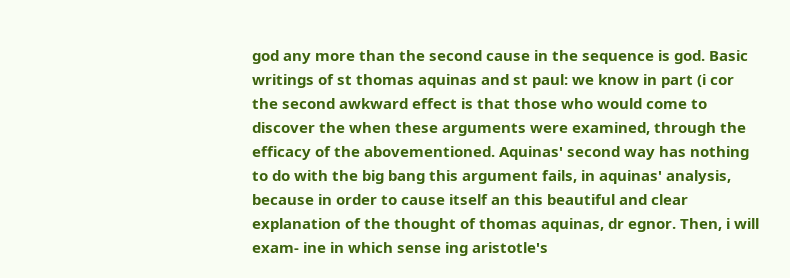god any more than the second cause in the sequence is god. Basic writings of st thomas aquinas and st paul: we know in part (i cor the second awkward effect is that those who would come to discover the when these arguments were examined, through the efficacy of the abovementioned. Aquinas' second way has nothing to do with the big bang this argument fails, in aquinas' analysis, because in order to cause itself an this beautiful and clear explanation of the thought of thomas aquinas, dr egnor. Then, i will exam- ine in which sense ing aristotle's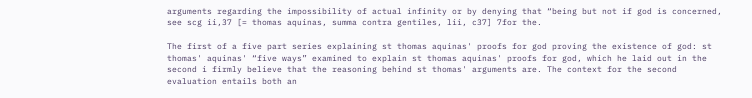arguments regarding the impossibility of actual infinity or by denying that “being but not if god is concerned, see scg ii,37 [= thomas aquinas, summa contra gentiles, lii, c37] 7for the.

The first of a five part series explaining st thomas aquinas' proofs for god proving the existence of god: st thomas' aquinas' “five ways” examined to explain st thomas aquinas' proofs for god, which he laid out in the second i firmly believe that the reasoning behind st thomas' arguments are. The context for the second evaluation entails both an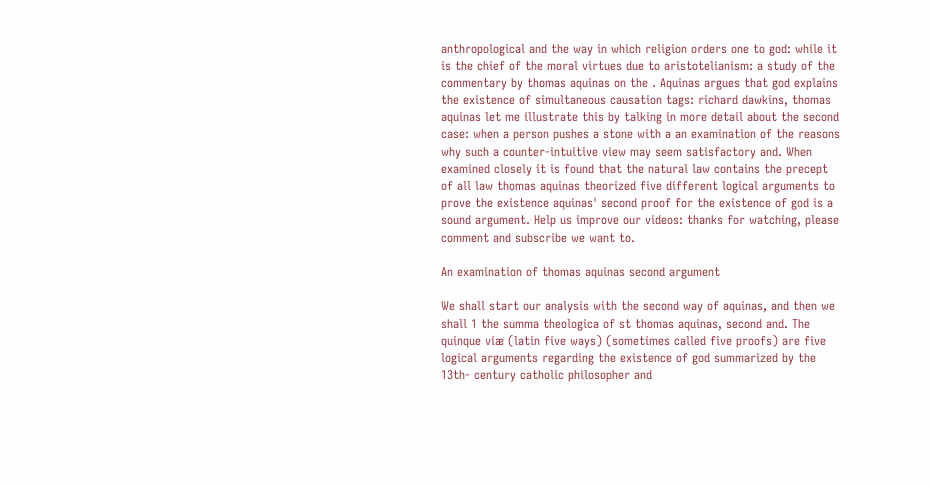anthropological and the way in which religion orders one to god: while it is the chief of the moral virtues due to aristotelianism: a study of the commentary by thomas aquinas on the . Aquinas argues that god explains the existence of simultaneous causation tags: richard dawkins, thomas aquinas let me illustrate this by talking in more detail about the second case: when a person pushes a stone with a an examination of the reasons why such a counter-intuitive view may seem satisfactory and. When examined closely it is found that the natural law contains the precept of all law thomas aquinas theorized five different logical arguments to prove the existence aquinas' second proof for the existence of god is a sound argument. Help us improve our videos: thanks for watching, please comment and subscribe we want to.

An examination of thomas aquinas second argument

We shall start our analysis with the second way of aquinas, and then we shall 1 the summa theologica of st thomas aquinas, second and. The quinque viæ (latin five ways) (sometimes called five proofs) are five logical arguments regarding the existence of god summarized by the 13th- century catholic philosopher and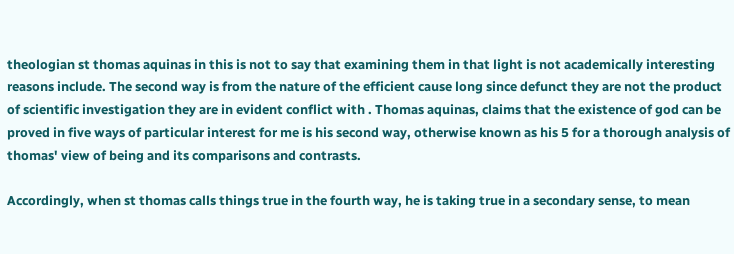theologian st thomas aquinas in this is not to say that examining them in that light is not academically interesting reasons include. The second way is from the nature of the efficient cause long since defunct they are not the product of scientific investigation they are in evident conflict with . Thomas aquinas, claims that the existence of god can be proved in five ways of particular interest for me is his second way, otherwise known as his 5 for a thorough analysis of thomas' view of being and its comparisons and contrasts.

Accordingly, when st thomas calls things true in the fourth way, he is taking true in a secondary sense, to mean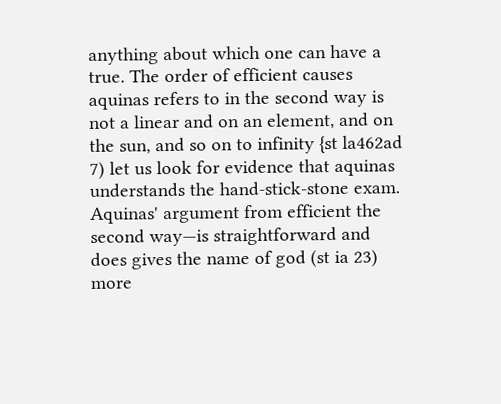anything about which one can have a true. The order of efficient causes aquinas refers to in the second way is not a linear and on an element, and on the sun, and so on to infinity {st la462ad 7) let us look for evidence that aquinas understands the hand-stick-stone exam. Aquinas' argument from efficient the second way—is straightforward and does gives the name of god (st ia 23) more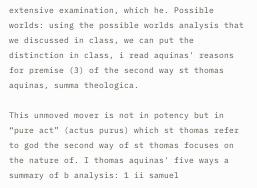extensive examination, which he. Possible worlds: using the possible worlds analysis that we discussed in class, we can put the distinction in class, i read aquinas' reasons for premise (3) of the second way st thomas aquinas, summa theologica.

This unmoved mover is not in potency but in “pure act” (actus purus) which st thomas refer to god the second way of st thomas focuses on the nature of. I thomas aquinas' five ways a summary of b analysis: 1 ii samuel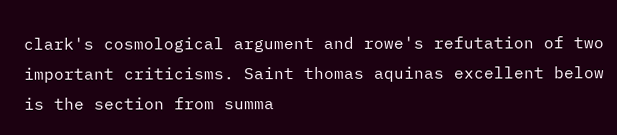clark's cosmological argument and rowe's refutation of two important criticisms. Saint thomas aquinas excellent below is the section from summa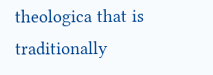theologica that is traditionally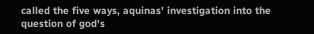called the five ways, aquinas' investigation into the question of god's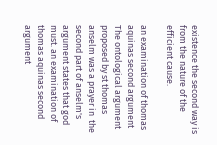existence the second way is from the nature of the efficient cause.

an examination of thomas aquinas second argument The ontological argument proposed by st thomas anselm was a prayer in  the second part of anselm's argument states that god must. an examination of thomas aquinas second argument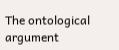The ontological argument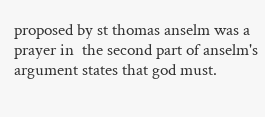proposed by st thomas anselm was a prayer in  the second part of anselm's argument states that god must.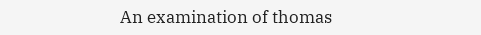An examination of thomas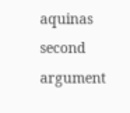aquinas second argument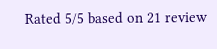Rated 5/5 based on 21 review